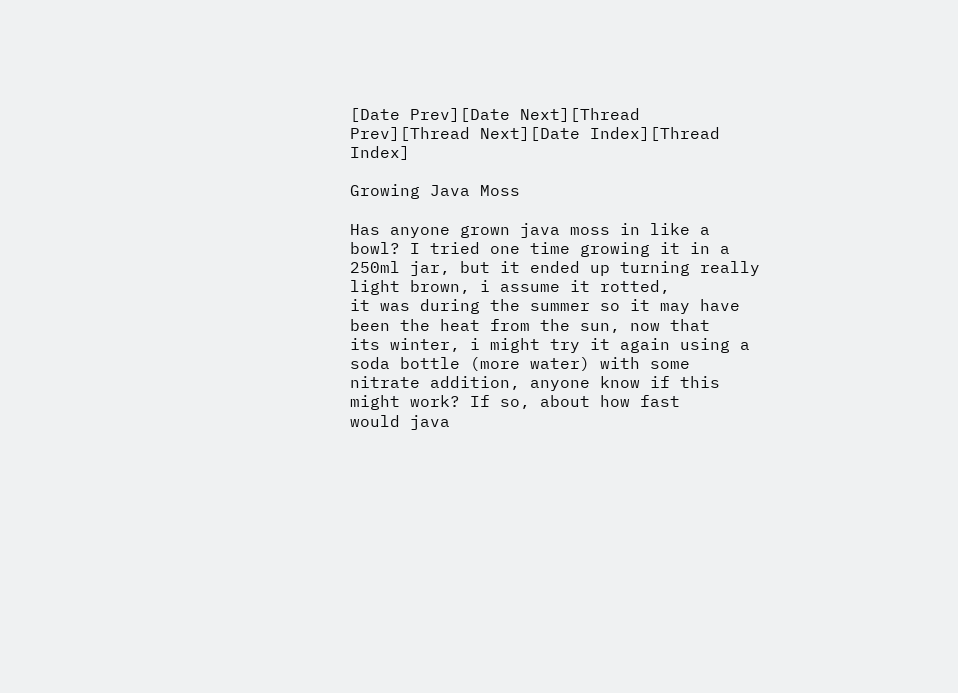[Date Prev][Date Next][Thread Prev][Thread Next][Date Index][Thread Index]

Growing Java Moss

Has anyone grown java moss in like a bowl? I tried one time growing it in a
250ml jar, but it ended up turning really light brown, i assume it rotted,
it was during the summer so it may have been the heat from the sun, now that
its winter, i might try it again using a soda bottle (more water) with some
nitrate addition, anyone know if this might work? If so, about how fast
would java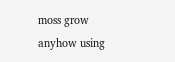moss grow anyhow using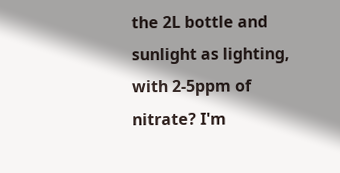the 2L bottle and sunlight as lighting,
with 2-5ppm of nitrate? I'm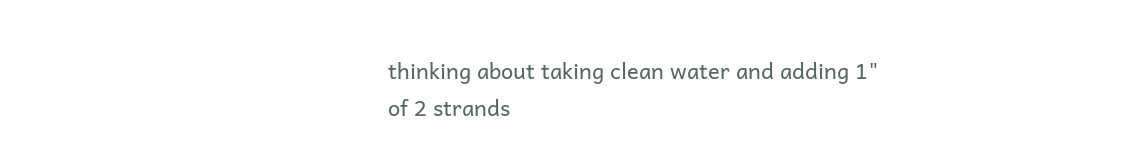thinking about taking clean water and adding 1"
of 2 strands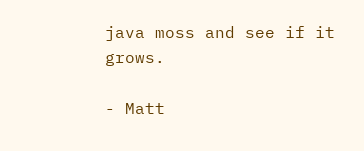java moss and see if it grows.

- Matt